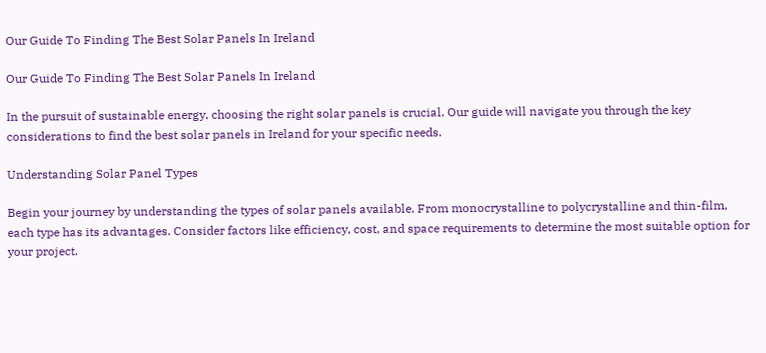Our Guide To Finding The Best Solar Panels In Ireland

Our Guide To Finding The Best Solar Panels In Ireland

In the pursuit of sustainable energy, choosing the right solar panels is crucial. Our guide will navigate you through the key considerations to find the best solar panels in Ireland for your specific needs.

Understanding Solar Panel Types

Begin your journey by understanding the types of solar panels available. From monocrystalline to polycrystalline and thin-film, each type has its advantages. Consider factors like efficiency, cost, and space requirements to determine the most suitable option for your project.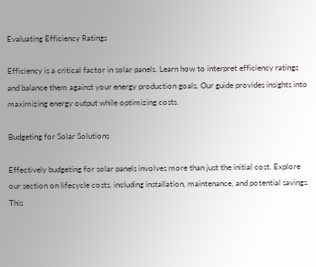Evaluating Efficiency Ratings

Efficiency is a critical factor in solar panels. Learn how to interpret efficiency ratings and balance them against your energy production goals. Our guide provides insights into maximizing energy output while optimizing costs.

Budgeting for Solar Solutions

Effectively budgeting for solar panels involves more than just the initial cost. Explore our section on lifecycle costs, including installation, maintenance, and potential savings. This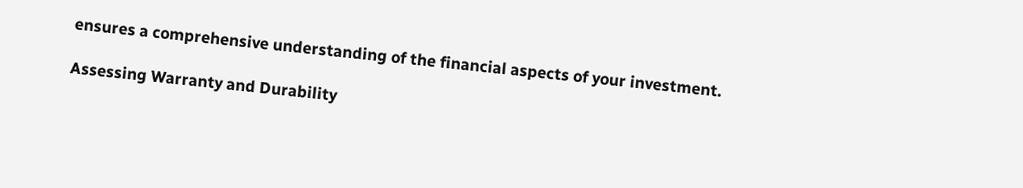ensures a comprehensive understanding of the financial aspects of your investment.

Assessing Warranty and Durability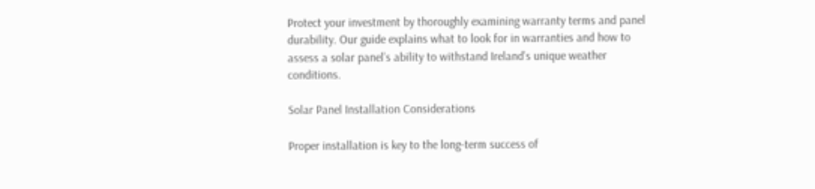Protect your investment by thoroughly examining warranty terms and panel durability. Our guide explains what to look for in warranties and how to assess a solar panel’s ability to withstand Ireland’s unique weather conditions.

Solar Panel Installation Considerations

Proper installation is key to the long-term success of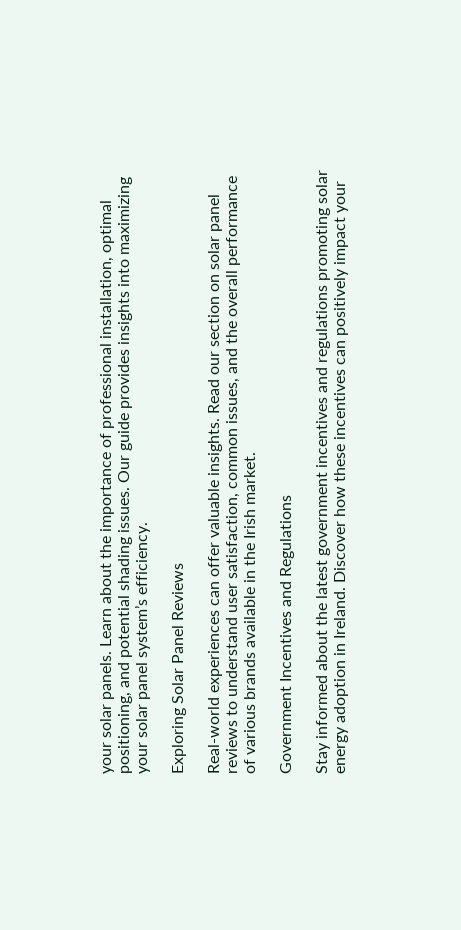your solar panels. Learn about the importance of professional installation, optimal positioning, and potential shading issues. Our guide provides insights into maximizing your solar panel system’s efficiency.

Exploring Solar Panel Reviews

Real-world experiences can offer valuable insights. Read our section on solar panel reviews to understand user satisfaction, common issues, and the overall performance of various brands available in the Irish market.

Government Incentives and Regulations

Stay informed about the latest government incentives and regulations promoting solar energy adoption in Ireland. Discover how these incentives can positively impact your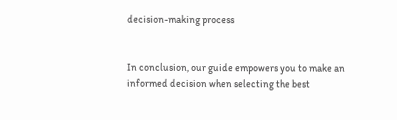decision-making process


In conclusion, our guide empowers you to make an informed decision when selecting the best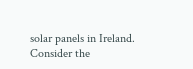solar panels in Ireland. Consider the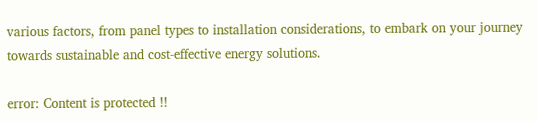various factors, from panel types to installation considerations, to embark on your journey towards sustainable and cost-effective energy solutions.

error: Content is protected !!